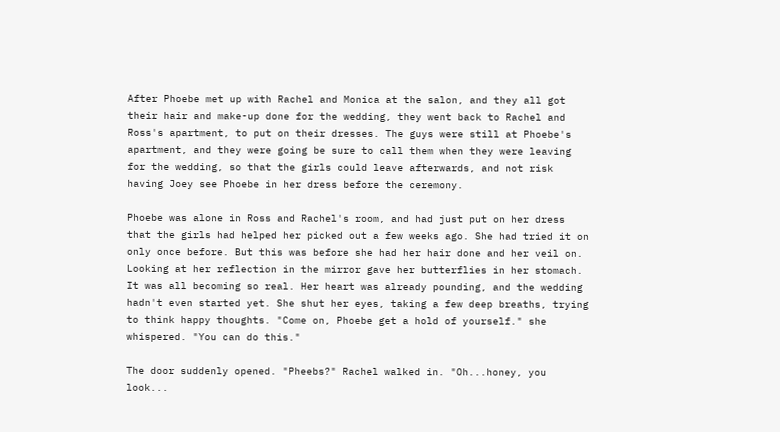After Phoebe met up with Rachel and Monica at the salon, and they all got their hair and make-up done for the wedding, they went back to Rachel and Ross's apartment, to put on their dresses. The guys were still at Phoebe's apartment, and they were going be sure to call them when they were leaving for the wedding, so that the girls could leave afterwards, and not risk having Joey see Phoebe in her dress before the ceremony.

Phoebe was alone in Ross and Rachel's room, and had just put on her dress that the girls had helped her picked out a few weeks ago. She had tried it on only once before. But this was before she had her hair done and her veil on. Looking at her reflection in the mirror gave her butterflies in her stomach. It was all becoming so real. Her heart was already pounding, and the wedding hadn't even started yet. She shut her eyes, taking a few deep breaths, trying to think happy thoughts. "Come on, Phoebe get a hold of yourself." she whispered. "You can do this."

The door suddenly opened. "Pheebs?" Rachel walked in. "Oh...honey, you look...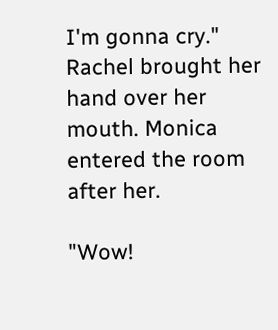I'm gonna cry." Rachel brought her hand over her mouth. Monica entered the room after her.

"Wow!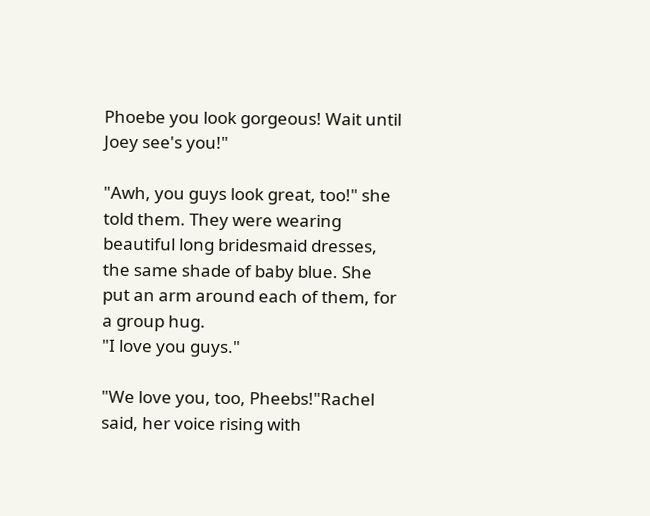Phoebe you look gorgeous! Wait until Joey see's you!"

"Awh, you guys look great, too!" she told them. They were wearing beautiful long bridesmaid dresses, the same shade of baby blue. She put an arm around each of them, for a group hug.
"I love you guys."

"We love you, too, Pheebs!"Rachel said, her voice rising with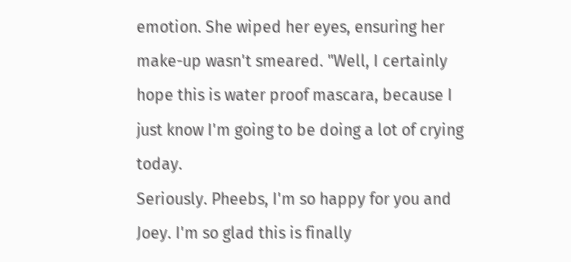emotion. She wiped her eyes, ensuring her make-up wasn't smeared. "Well, I certainly hope this is water proof mascara, because I just know I'm going to be doing a lot of crying today.
Seriously. Pheebs, I'm so happy for you and Joey. I'm so glad this is finally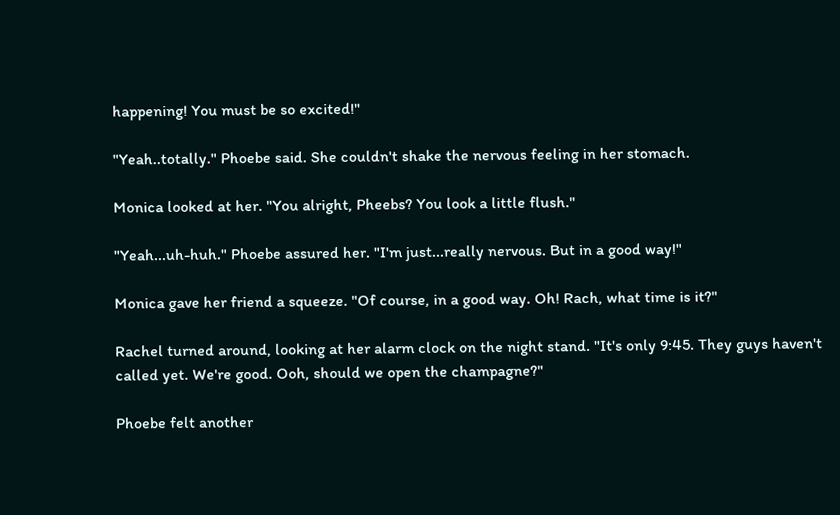happening! You must be so excited!"

"Yeah..totally." Phoebe said. She couldn't shake the nervous feeling in her stomach.

Monica looked at her. "You alright, Pheebs? You look a little flush."

"Yeah...uh-huh." Phoebe assured her. "I'm just...really nervous. But in a good way!"

Monica gave her friend a squeeze. "Of course, in a good way. Oh! Rach, what time is it?"

Rachel turned around, looking at her alarm clock on the night stand. "It's only 9:45. They guys haven't called yet. We're good. Ooh, should we open the champagne?"

Phoebe felt another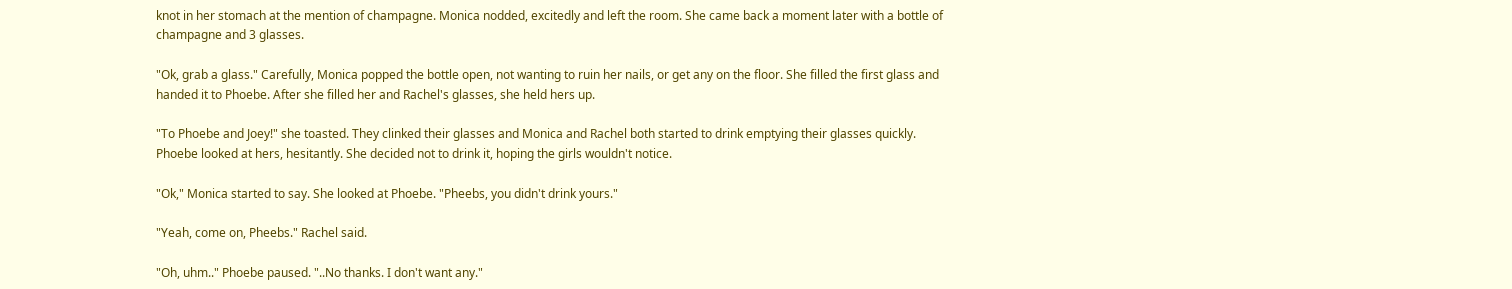knot in her stomach at the mention of champagne. Monica nodded, excitedly and left the room. She came back a moment later with a bottle of champagne and 3 glasses.

"Ok, grab a glass." Carefully, Monica popped the bottle open, not wanting to ruin her nails, or get any on the floor. She filled the first glass and handed it to Phoebe. After she filled her and Rachel's glasses, she held hers up.

"To Phoebe and Joey!" she toasted. They clinked their glasses and Monica and Rachel both started to drink emptying their glasses quickly. Phoebe looked at hers, hesitantly. She decided not to drink it, hoping the girls wouldn't notice.

"Ok," Monica started to say. She looked at Phoebe. "Pheebs, you didn't drink yours."

"Yeah, come on, Pheebs." Rachel said.

"Oh, uhm.." Phoebe paused. "..No thanks. I don't want any."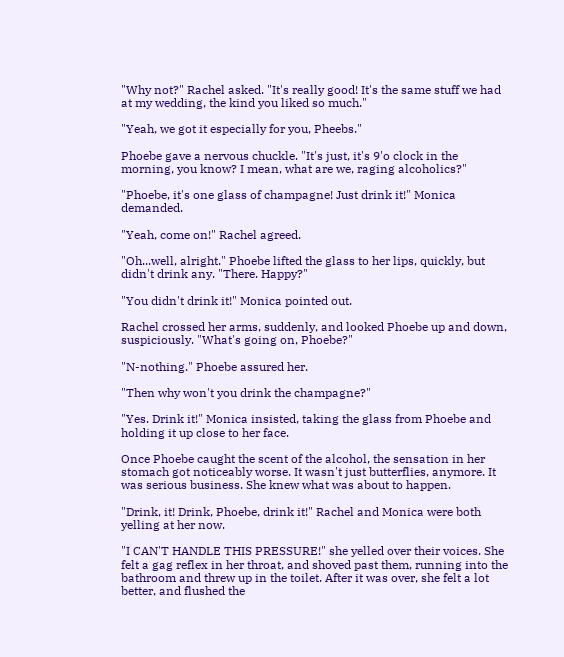"Why not?" Rachel asked. "It's really good! It's the same stuff we had at my wedding, the kind you liked so much."

"Yeah, we got it especially for you, Pheebs."

Phoebe gave a nervous chuckle. "It's just, it's 9'o clock in the morning, you know? I mean, what are we, raging alcoholics?"

"Phoebe, it's one glass of champagne! Just drink it!" Monica demanded.

"Yeah, come on!" Rachel agreed.

"Oh...well, alright." Phoebe lifted the glass to her lips, quickly, but didn't drink any. "There. Happy?"

"You didn't drink it!" Monica pointed out.

Rachel crossed her arms, suddenly, and looked Phoebe up and down, suspiciously. "What's going on, Phoebe?"

"N-nothing." Phoebe assured her.

"Then why won't you drink the champagne?"

"Yes. Drink it!" Monica insisted, taking the glass from Phoebe and holding it up close to her face.

Once Phoebe caught the scent of the alcohol, the sensation in her stomach got noticeably worse. It wasn't just butterflies, anymore. It was serious business. She knew what was about to happen.

"Drink, it! Drink, Phoebe, drink it!" Rachel and Monica were both yelling at her now.

"I CAN'T HANDLE THIS PRESSURE!" she yelled over their voices. She felt a gag reflex in her throat, and shoved past them, running into the bathroom and threw up in the toilet. After it was over, she felt a lot better, and flushed the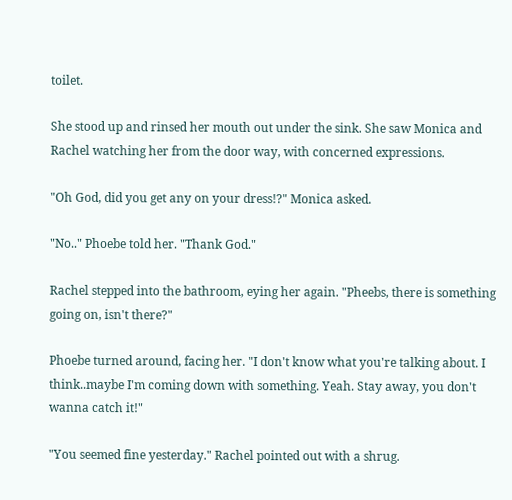toilet.

She stood up and rinsed her mouth out under the sink. She saw Monica and Rachel watching her from the door way, with concerned expressions.

"Oh God, did you get any on your dress!?" Monica asked.

"No.." Phoebe told her. "Thank God."

Rachel stepped into the bathroom, eying her again. "Pheebs, there is something going on, isn't there?"

Phoebe turned around, facing her. "I don't know what you're talking about. I think..maybe I'm coming down with something. Yeah. Stay away, you don't wanna catch it!"

"You seemed fine yesterday." Rachel pointed out with a shrug.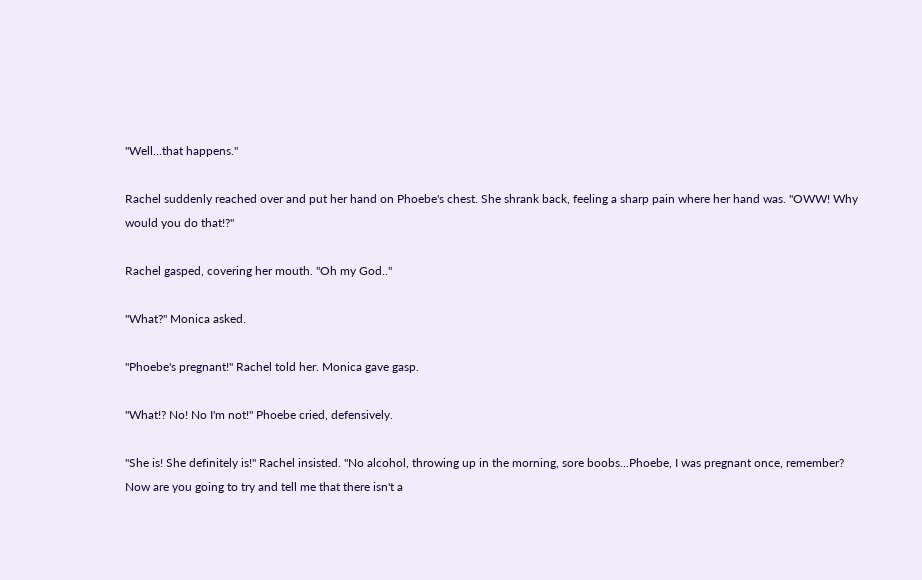"Well...that happens."

Rachel suddenly reached over and put her hand on Phoebe's chest. She shrank back, feeling a sharp pain where her hand was. "OWW! Why would you do that!?"

Rachel gasped, covering her mouth. "Oh my God.."

"What?" Monica asked.

"Phoebe's pregnant!" Rachel told her. Monica gave gasp.

"What!? No! No I'm not!" Phoebe cried, defensively.

"She is! She definitely is!" Rachel insisted. "No alcohol, throwing up in the morning, sore boobs...Phoebe, I was pregnant once, remember? Now are you going to try and tell me that there isn't a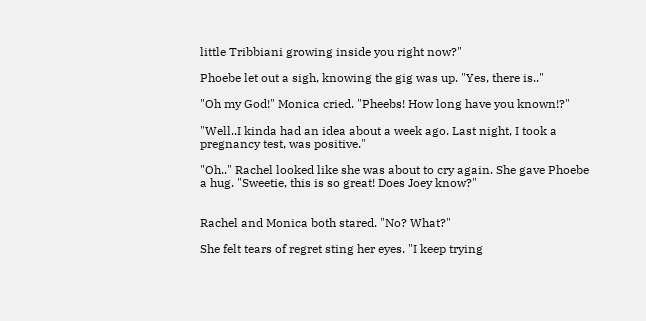little Tribbiani growing inside you right now?"

Phoebe let out a sigh, knowing the gig was up. "Yes, there is.."

"Oh my God!" Monica cried. "Pheebs! How long have you known!?"

"Well..I kinda had an idea about a week ago. Last night, I took a pregnancy test, was positive."

"Oh.." Rachel looked like she was about to cry again. She gave Phoebe a hug. "Sweetie, this is so great! Does Joey know?"


Rachel and Monica both stared. "No? What?"

She felt tears of regret sting her eyes. "I keep trying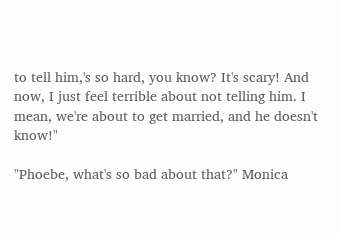to tell him,'s so hard, you know? It's scary! And now, I just feel terrible about not telling him. I mean, we're about to get married, and he doesn't know!"

"Phoebe, what's so bad about that?" Monica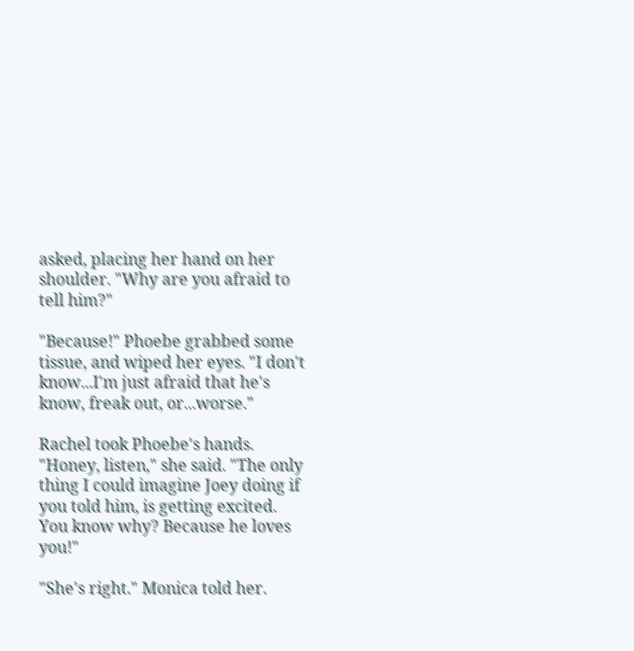asked, placing her hand on her shoulder. "Why are you afraid to tell him?"

"Because!" Phoebe grabbed some tissue, and wiped her eyes. "I don't know...I'm just afraid that he's know, freak out, or...worse."

Rachel took Phoebe's hands. "Honey, listen," she said. "The only thing I could imagine Joey doing if you told him, is getting excited. You know why? Because he loves you!"

"She's right." Monica told her.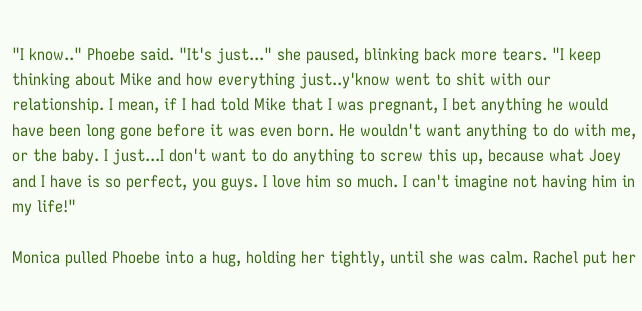"I know.." Phoebe said. "It's just..." she paused, blinking back more tears. "I keep thinking about Mike and how everything just..y'know went to shit with our relationship. I mean, if I had told Mike that I was pregnant, I bet anything he would have been long gone before it was even born. He wouldn't want anything to do with me, or the baby. I just...I don't want to do anything to screw this up, because what Joey and I have is so perfect, you guys. I love him so much. I can't imagine not having him in my life!"

Monica pulled Phoebe into a hug, holding her tightly, until she was calm. Rachel put her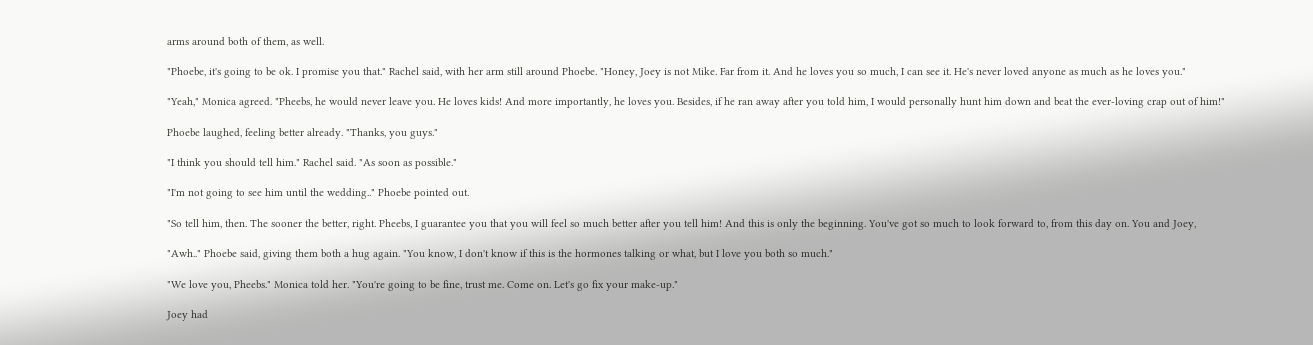arms around both of them, as well.

"Phoebe, it's going to be ok. I promise you that." Rachel said, with her arm still around Phoebe. "Honey, Joey is not Mike. Far from it. And he loves you so much, I can see it. He's never loved anyone as much as he loves you."

"Yeah," Monica agreed. "Pheebs, he would never leave you. He loves kids! And more importantly, he loves you. Besides, if he ran away after you told him, I would personally hunt him down and beat the ever-loving crap out of him!"

Phoebe laughed, feeling better already. "Thanks, you guys."

"I think you should tell him." Rachel said. "As soon as possible."

"I'm not going to see him until the wedding.." Phoebe pointed out.

"So tell him, then. The sooner the better, right. Pheebs, I guarantee you that you will feel so much better after you tell him! And this is only the beginning. You've got so much to look forward to, from this day on. You and Joey,

"Awh.." Phoebe said, giving them both a hug again. "You know, I don't know if this is the hormones talking or what, but I love you both so much."

"We love you, Pheebs." Monica told her. "You're going to be fine, trust me. Come on. Let's go fix your make-up."

Joey had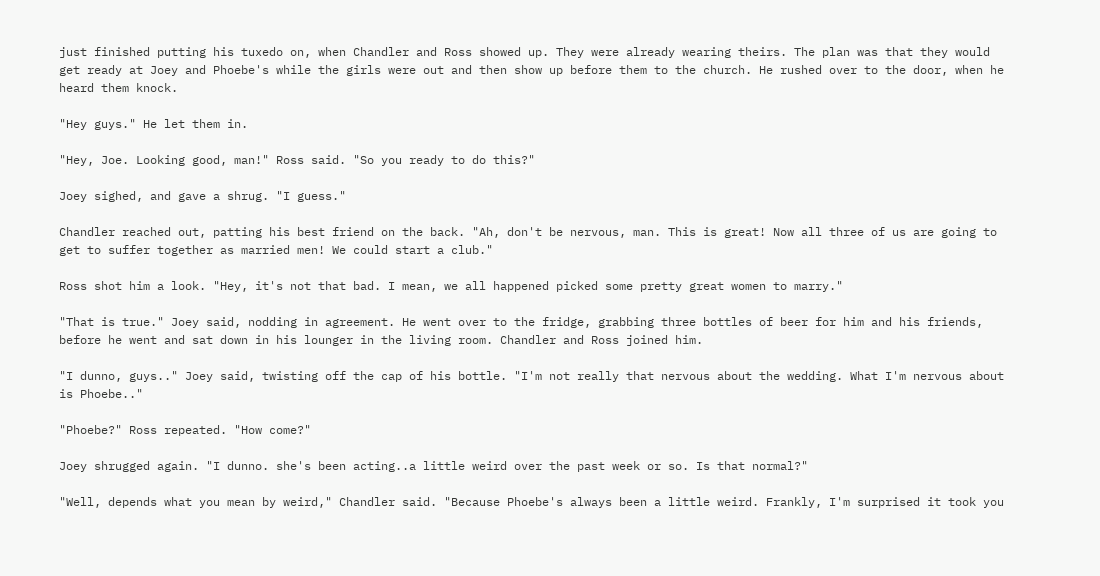just finished putting his tuxedo on, when Chandler and Ross showed up. They were already wearing theirs. The plan was that they would get ready at Joey and Phoebe's while the girls were out and then show up before them to the church. He rushed over to the door, when he heard them knock.

"Hey guys." He let them in.

"Hey, Joe. Looking good, man!" Ross said. "So you ready to do this?"

Joey sighed, and gave a shrug. "I guess."

Chandler reached out, patting his best friend on the back. "Ah, don't be nervous, man. This is great! Now all three of us are going to get to suffer together as married men! We could start a club."

Ross shot him a look. "Hey, it's not that bad. I mean, we all happened picked some pretty great women to marry."

"That is true." Joey said, nodding in agreement. He went over to the fridge, grabbing three bottles of beer for him and his friends, before he went and sat down in his lounger in the living room. Chandler and Ross joined him.

"I dunno, guys.." Joey said, twisting off the cap of his bottle. "I'm not really that nervous about the wedding. What I'm nervous about is Phoebe.."

"Phoebe?" Ross repeated. "How come?"

Joey shrugged again. "I dunno. she's been acting..a little weird over the past week or so. Is that normal?"

"Well, depends what you mean by weird," Chandler said. "Because Phoebe's always been a little weird. Frankly, I'm surprised it took you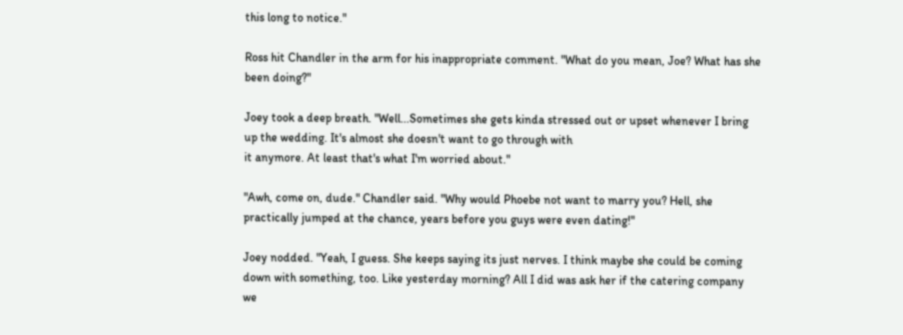this long to notice."

Ross hit Chandler in the arm for his inappropriate comment. "What do you mean, Joe? What has she been doing?"

Joey took a deep breath. "Well...Sometimes she gets kinda stressed out or upset whenever I bring up the wedding. It's almost she doesn't want to go through with
it anymore. At least that's what I'm worried about."

"Awh, come on, dude." Chandler said. "Why would Phoebe not want to marry you? Hell, she practically jumped at the chance, years before you guys were even dating!"

Joey nodded. "Yeah, I guess. She keeps saying its just nerves. I think maybe she could be coming down with something, too. Like yesterday morning? All I did was ask her if the catering company we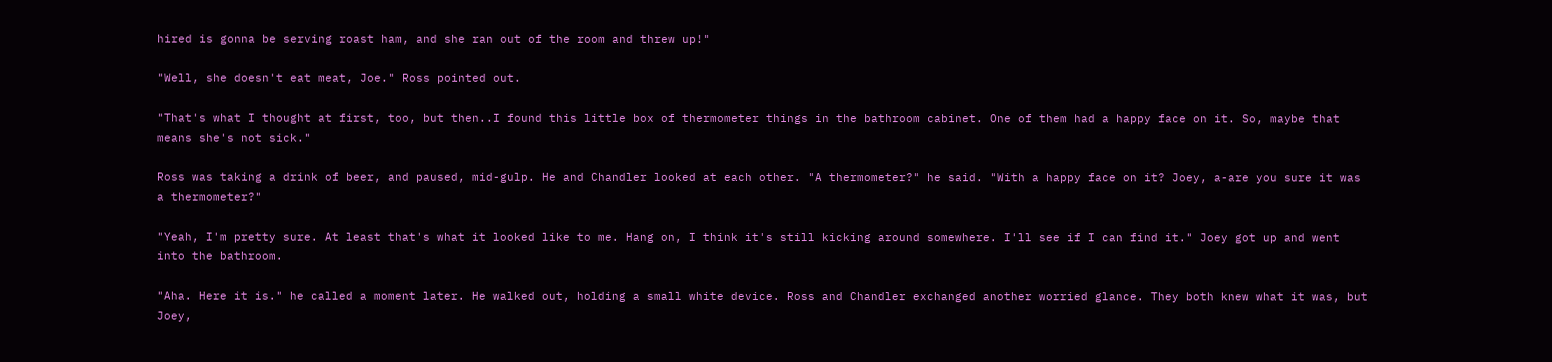hired is gonna be serving roast ham, and she ran out of the room and threw up!"

"Well, she doesn't eat meat, Joe." Ross pointed out.

"That's what I thought at first, too, but then..I found this little box of thermometer things in the bathroom cabinet. One of them had a happy face on it. So, maybe that means she's not sick."

Ross was taking a drink of beer, and paused, mid-gulp. He and Chandler looked at each other. "A thermometer?" he said. "With a happy face on it? Joey, a-are you sure it was a thermometer?"

"Yeah, I'm pretty sure. At least that's what it looked like to me. Hang on, I think it's still kicking around somewhere. I'll see if I can find it." Joey got up and went into the bathroom.

"Aha. Here it is." he called a moment later. He walked out, holding a small white device. Ross and Chandler exchanged another worried glance. They both knew what it was, but Joey,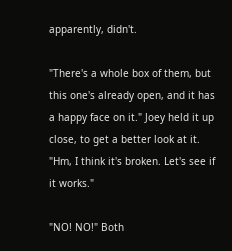apparently, didn't.

"There's a whole box of them, but this one's already open, and it has a happy face on it." Joey held it up close, to get a better look at it. "Hm, I think it's broken. Let's see if it works."

"NO! NO!" Both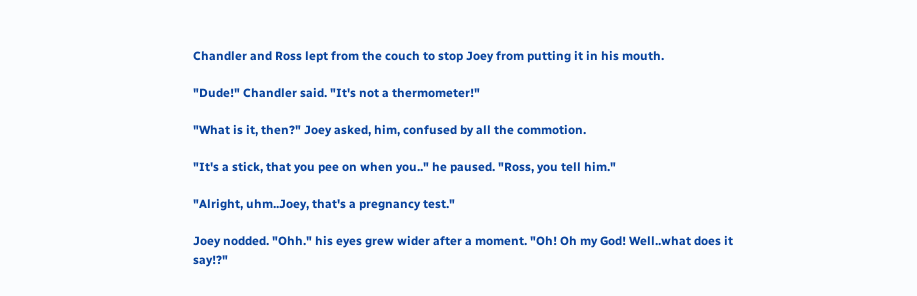Chandler and Ross lept from the couch to stop Joey from putting it in his mouth.

"Dude!" Chandler said. "It's not a thermometer!"

"What is it, then?" Joey asked, him, confused by all the commotion.

"It's a stick, that you pee on when you.." he paused. "Ross, you tell him."

"Alright, uhm..Joey, that's a pregnancy test."

Joey nodded. "Ohh." his eyes grew wider after a moment. "Oh! Oh my God! Well..what does it say!?"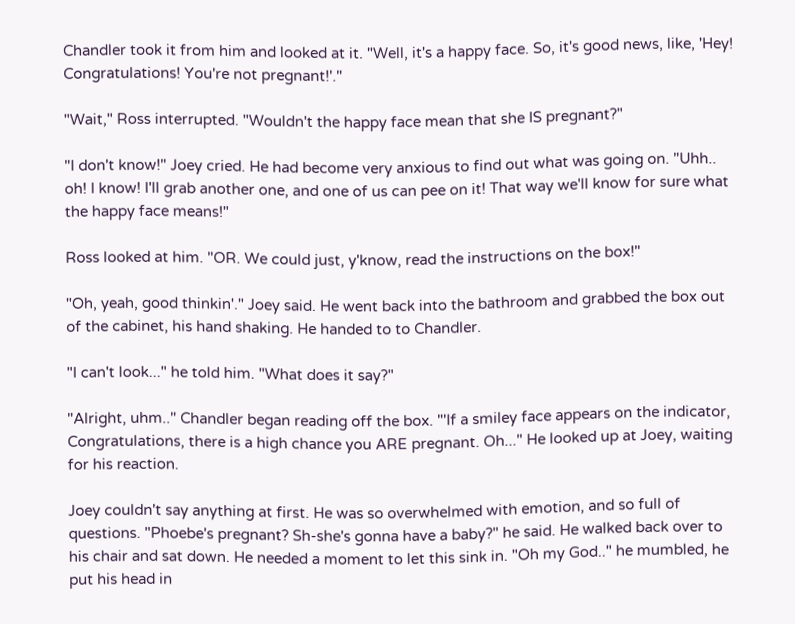Chandler took it from him and looked at it. "Well, it's a happy face. So, it's good news, like, 'Hey! Congratulations! You're not pregnant!'."

"Wait," Ross interrupted. "Wouldn't the happy face mean that she IS pregnant?"

"I don't know!" Joey cried. He had become very anxious to find out what was going on. "Uhh.. oh! I know! I'll grab another one, and one of us can pee on it! That way we'll know for sure what the happy face means!"

Ross looked at him. "OR. We could just, y'know, read the instructions on the box!"

"Oh, yeah, good thinkin'." Joey said. He went back into the bathroom and grabbed the box out of the cabinet, his hand shaking. He handed to to Chandler.

"I can't look..." he told him. "What does it say?"

"Alright, uhm.." Chandler began reading off the box. "'If a smiley face appears on the indicator, Congratulations, there is a high chance you ARE pregnant. Oh..." He looked up at Joey, waiting for his reaction.

Joey couldn't say anything at first. He was so overwhelmed with emotion, and so full of questions. "Phoebe's pregnant? Sh-she's gonna have a baby?" he said. He walked back over to his chair and sat down. He needed a moment to let this sink in. "Oh my God.." he mumbled, he put his head in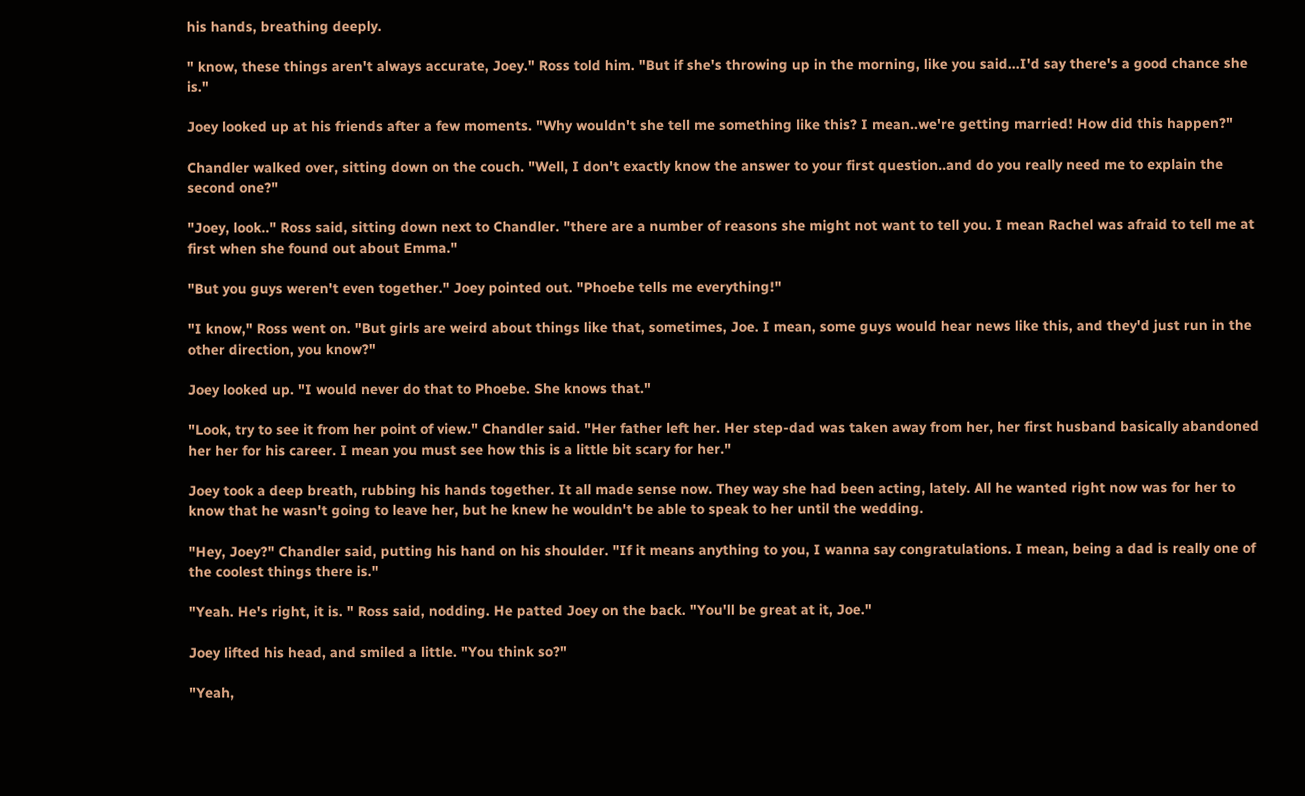his hands, breathing deeply.

" know, these things aren't always accurate, Joey." Ross told him. "But if she's throwing up in the morning, like you said...I'd say there's a good chance she is."

Joey looked up at his friends after a few moments. "Why wouldn't she tell me something like this? I mean..we're getting married! How did this happen?"

Chandler walked over, sitting down on the couch. "Well, I don't exactly know the answer to your first question..and do you really need me to explain the second one?"

"Joey, look.." Ross said, sitting down next to Chandler. "there are a number of reasons she might not want to tell you. I mean Rachel was afraid to tell me at first when she found out about Emma."

"But you guys weren't even together." Joey pointed out. "Phoebe tells me everything!"

"I know," Ross went on. "But girls are weird about things like that, sometimes, Joe. I mean, some guys would hear news like this, and they'd just run in the other direction, you know?"

Joey looked up. "I would never do that to Phoebe. She knows that."

"Look, try to see it from her point of view." Chandler said. "Her father left her. Her step-dad was taken away from her, her first husband basically abandoned her her for his career. I mean you must see how this is a little bit scary for her."

Joey took a deep breath, rubbing his hands together. It all made sense now. They way she had been acting, lately. All he wanted right now was for her to know that he wasn't going to leave her, but he knew he wouldn't be able to speak to her until the wedding.

"Hey, Joey?" Chandler said, putting his hand on his shoulder. "If it means anything to you, I wanna say congratulations. I mean, being a dad is really one of the coolest things there is."

"Yeah. He's right, it is. " Ross said, nodding. He patted Joey on the back. "You'll be great at it, Joe."

Joey lifted his head, and smiled a little. "You think so?"

"Yeah,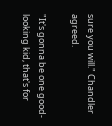sure you will." Chandler agreed.

"It's gonna be one good-looking kid, that's for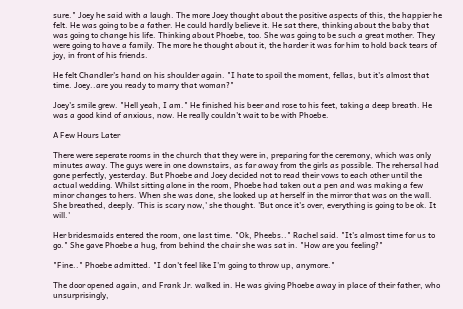sure." Joey he said with a laugh. The more Joey thought about the positive aspects of this, the happier he felt. He was going to be a father. He could hardly believe it. He sat there, thinking about the baby that was going to change his life. Thinking about Phoebe, too. She was going to be such a great mother. They were going to have a family. The more he thought about it, the harder it was for him to hold back tears of joy, in front of his friends.

He felt Chandler's hand on his shoulder again. "I hate to spoil the moment, fellas, but it's almost that time. Joey..are you ready to marry that woman?"

Joey's smile grew. "Hell yeah, I am." He finished his beer and rose to his feet, taking a deep breath. He was a good kind of anxious, now. He really couldn't wait to be with Phoebe.

A Few Hours Later

There were seperate rooms in the church that they were in, preparing for the ceremony, which was only minutes away. The guys were in one downstairs, as far away from the girls as possible. The rehersal had gone perfectly, yesterday. But Phoebe and Joey decided not to read their vows to each other until the actual wedding. Whilst sitting alone in the room, Phoebe had taken out a pen and was making a few minor changes to hers. When she was done, she looked up at herself in the mirror that was on the wall. She breathed, deeply. 'This is scary now,' she thought. 'But once it's over, everything is going to be ok. It will.'

Her bridesmaids entered the room, one last time. "Ok, Pheebs.." Rachel said. "It's almost time for us to go." She gave Phoebe a hug, from behind the chair she was sat in. "How are you feeling?"

"Fine.." Phoebe admitted. "I don't feel like I'm going to throw up, anymore."

The door opened again, and Frank Jr. walked in. He was giving Phoebe away in place of their father, who unsurprisingly,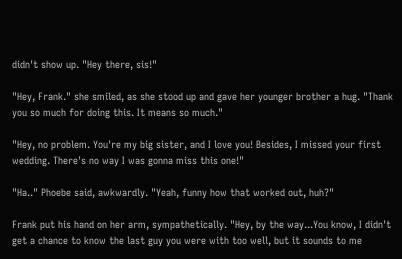didn't show up. "Hey there, sis!"

"Hey, Frank." she smiled, as she stood up and gave her younger brother a hug. "Thank you so much for doing this. It means so much."

"Hey, no problem. You're my big sister, and I love you! Besides, I missed your first wedding. There's no way I was gonna miss this one!"

"Ha.." Phoebe said, awkwardly. "Yeah, funny how that worked out, huh?"

Frank put his hand on her arm, sympathetically. "Hey, by the way...You know, I didn't get a chance to know the last guy you were with too well, but it sounds to me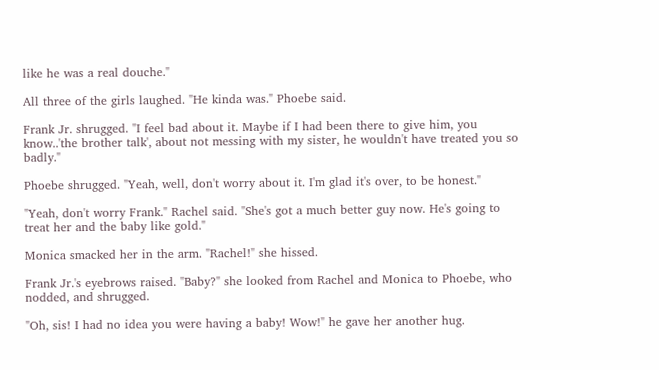like he was a real douche."

All three of the girls laughed. "He kinda was." Phoebe said.

Frank Jr. shrugged. "I feel bad about it. Maybe if I had been there to give him, you know..'the brother talk', about not messing with my sister, he wouldn't have treated you so badly."

Phoebe shrugged. "Yeah, well, don't worry about it. I'm glad it's over, to be honest."

"Yeah, don't worry Frank." Rachel said. "She's got a much better guy now. He's going to treat her and the baby like gold."

Monica smacked her in the arm. "Rachel!" she hissed.

Frank Jr.'s eyebrows raised. "Baby?" she looked from Rachel and Monica to Phoebe, who nodded, and shrugged.

"Oh, sis! I had no idea you were having a baby! Wow!" he gave her another hug.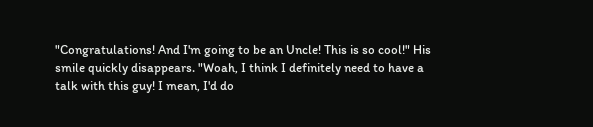"Congratulations! And I'm going to be an Uncle! This is so cool!" His smile quickly disappears. "Woah, I think I definitely need to have a talk with this guy! I mean, I'd do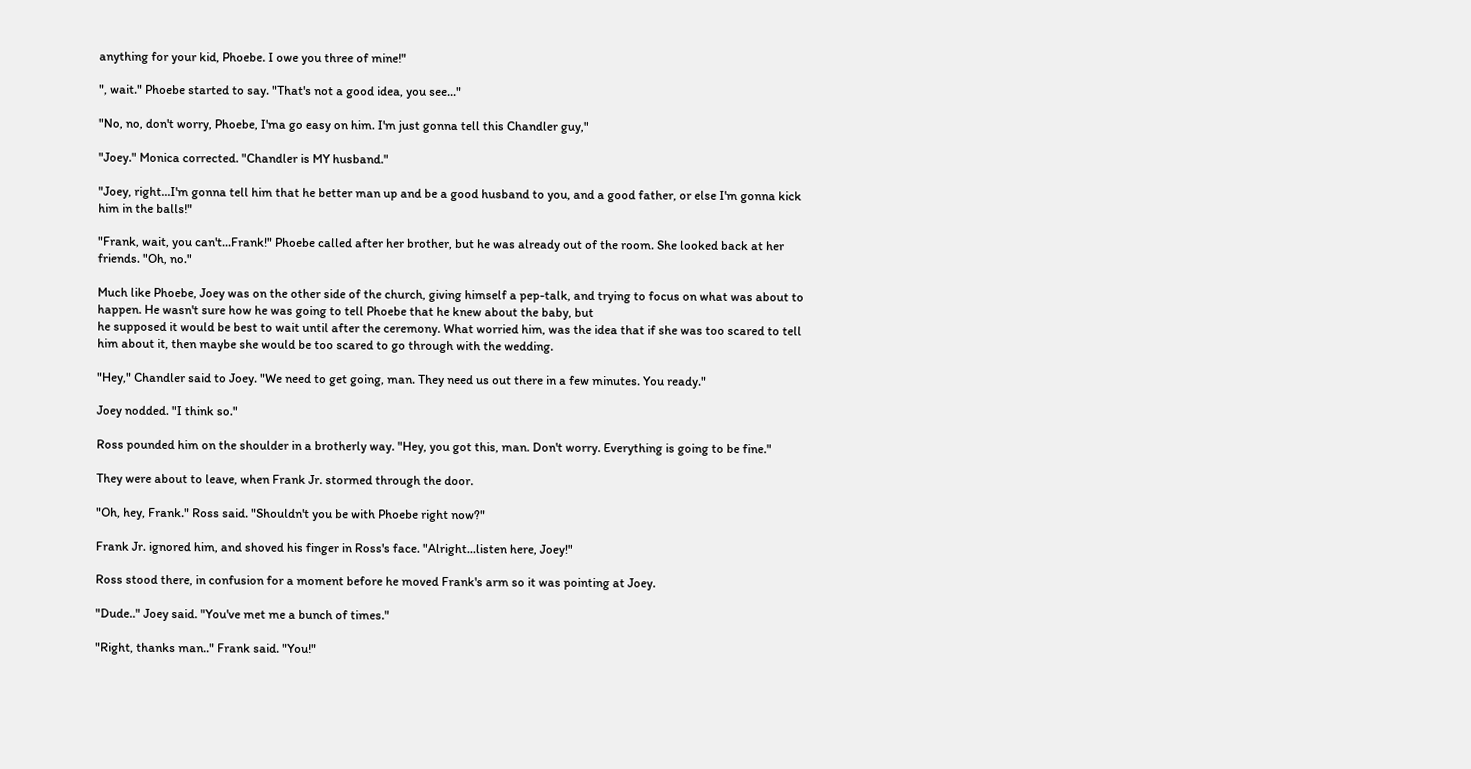anything for your kid, Phoebe. I owe you three of mine!"

", wait." Phoebe started to say. "That's not a good idea, you see..."

"No, no, don't worry, Phoebe, I'ma go easy on him. I'm just gonna tell this Chandler guy,"

"Joey." Monica corrected. "Chandler is MY husband."

"Joey, right...I'm gonna tell him that he better man up and be a good husband to you, and a good father, or else I'm gonna kick him in the balls!"

"Frank, wait, you can't...Frank!" Phoebe called after her brother, but he was already out of the room. She looked back at her friends. "Oh, no."

Much like Phoebe, Joey was on the other side of the church, giving himself a pep-talk, and trying to focus on what was about to happen. He wasn't sure how he was going to tell Phoebe that he knew about the baby, but
he supposed it would be best to wait until after the ceremony. What worried him, was the idea that if she was too scared to tell him about it, then maybe she would be too scared to go through with the wedding.

"Hey," Chandler said to Joey. "We need to get going, man. They need us out there in a few minutes. You ready."

Joey nodded. "I think so."

Ross pounded him on the shoulder in a brotherly way. "Hey, you got this, man. Don't worry. Everything is going to be fine."

They were about to leave, when Frank Jr. stormed through the door.

"Oh, hey, Frank." Ross said. "Shouldn't you be with Phoebe right now?"

Frank Jr. ignored him, and shoved his finger in Ross's face. "Alright...listen here, Joey!"

Ross stood there, in confusion for a moment before he moved Frank's arm so it was pointing at Joey.

"Dude.." Joey said. "You've met me a bunch of times."

"Right, thanks man.." Frank said. "You!"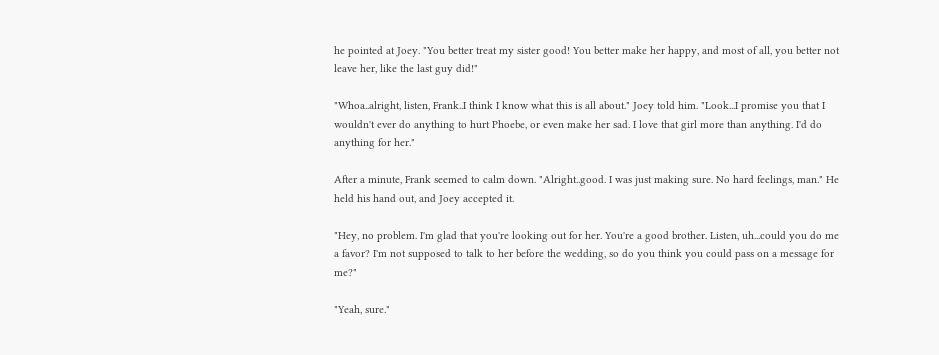he pointed at Joey. "You better treat my sister good! You better make her happy, and most of all, you better not leave her, like the last guy did!"

"Whoa..alright, listen, Frank..I think I know what this is all about." Joey told him. "Look...I promise you that I wouldn't ever do anything to hurt Phoebe, or even make her sad. I love that girl more than anything. I'd do anything for her."

After a minute, Frank seemed to calm down. "Alright..good. I was just making sure. No hard feelings, man." He held his hand out, and Joey accepted it.

"Hey, no problem. I'm glad that you're looking out for her. You're a good brother. Listen, uh...could you do me a favor? I'm not supposed to talk to her before the wedding, so do you think you could pass on a message for me?"

"Yeah, sure."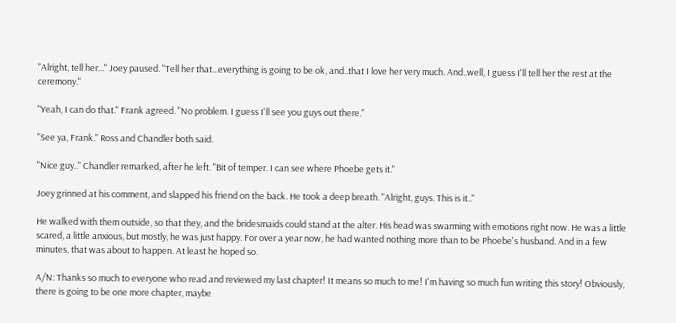"Alright, tell her..." Joey paused. "Tell her that...everything is going to be ok, and..that I love her very much. And..well, I guess I'll tell her the rest at the ceremony."

"Yeah, I can do that." Frank agreed. "No problem. I guess I'll see you guys out there."

"See ya, Frank." Ross and Chandler both said.

"Nice guy.." Chandler remarked, after he left. "Bit of temper. I can see where Phoebe gets it."

Joey grinned at his comment, and slapped his friend on the back. He took a deep breath. "Alright, guys. This is it.."

He walked with them outside, so that they, and the bridesmaids could stand at the alter. His head was swarming with emotions right now. He was a little scared, a little anxious, but mostly, he was just happy. For over a year now, he had wanted nothing more than to be Phoebe's husband. And in a few minutes, that was about to happen. At least he hoped so.

A/N: Thanks so much to everyone who read and reviewed my last chapter! It means so much to me! I'm having so much fun writing this story! Obviously, there is going to be one more chapter, maybe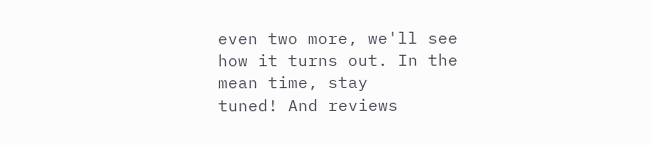even two more, we'll see how it turns out. In the mean time, stay
tuned! And reviews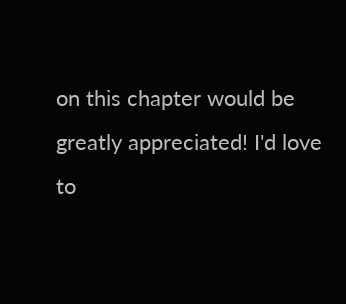on this chapter would be greatly appreciated! I'd love to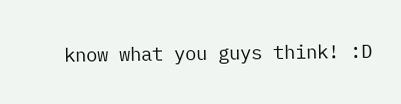know what you guys think! :D